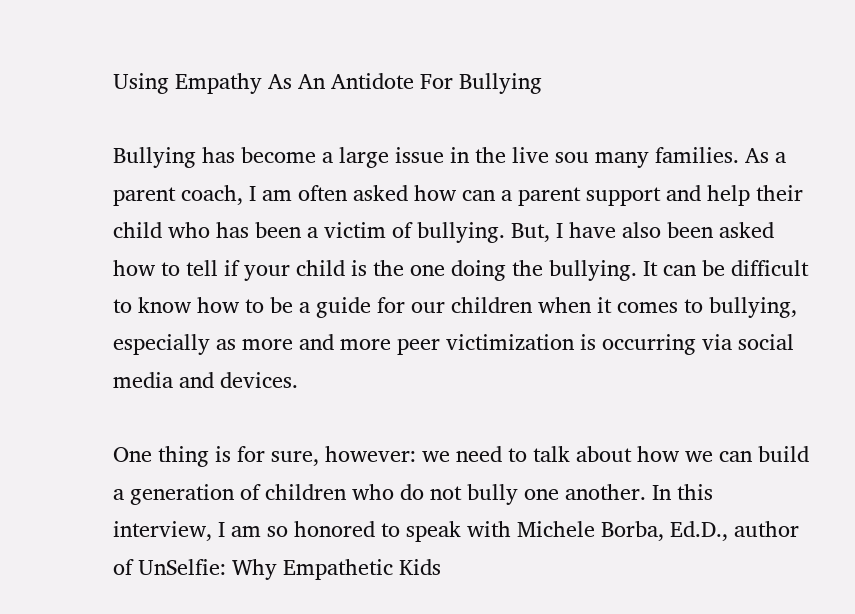Using Empathy As An Antidote For Bullying

Bullying has become a large issue in the live sou many families. As a parent coach, I am often asked how can a parent support and help their child who has been a victim of bullying. But, I have also been asked how to tell if your child is the one doing the bullying. It can be difficult to know how to be a guide for our children when it comes to bullying, especially as more and more peer victimization is occurring via social media and devices.

One thing is for sure, however: we need to talk about how we can build a generation of children who do not bully one another. In this interview, I am so honored to speak with Michele Borba, Ed.D., author of UnSelfie: Why Empathetic Kids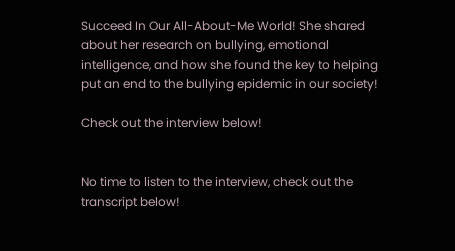Succeed In Our All-About-Me World! She shared about her research on bullying, emotional intelligence, and how she found the key to helping put an end to the bullying epidemic in our society!

Check out the interview below!


No time to listen to the interview, check out the transcript below!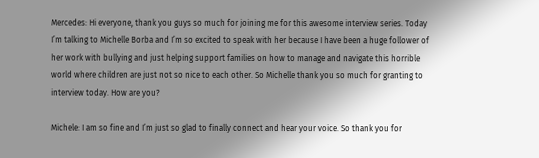Mercedes: Hi everyone, thank you guys so much for joining me for this awesome interview series. Today I’m talking to Michelle Borba and I’m so excited to speak with her because I have been a huge follower of her work with bullying and just helping support families on how to manage and navigate this horrible world where children are just not so nice to each other. So Michelle thank you so much for granting to interview today. How are you?

Michele: I am so fine and I’m just so glad to finally connect and hear your voice. So thank you for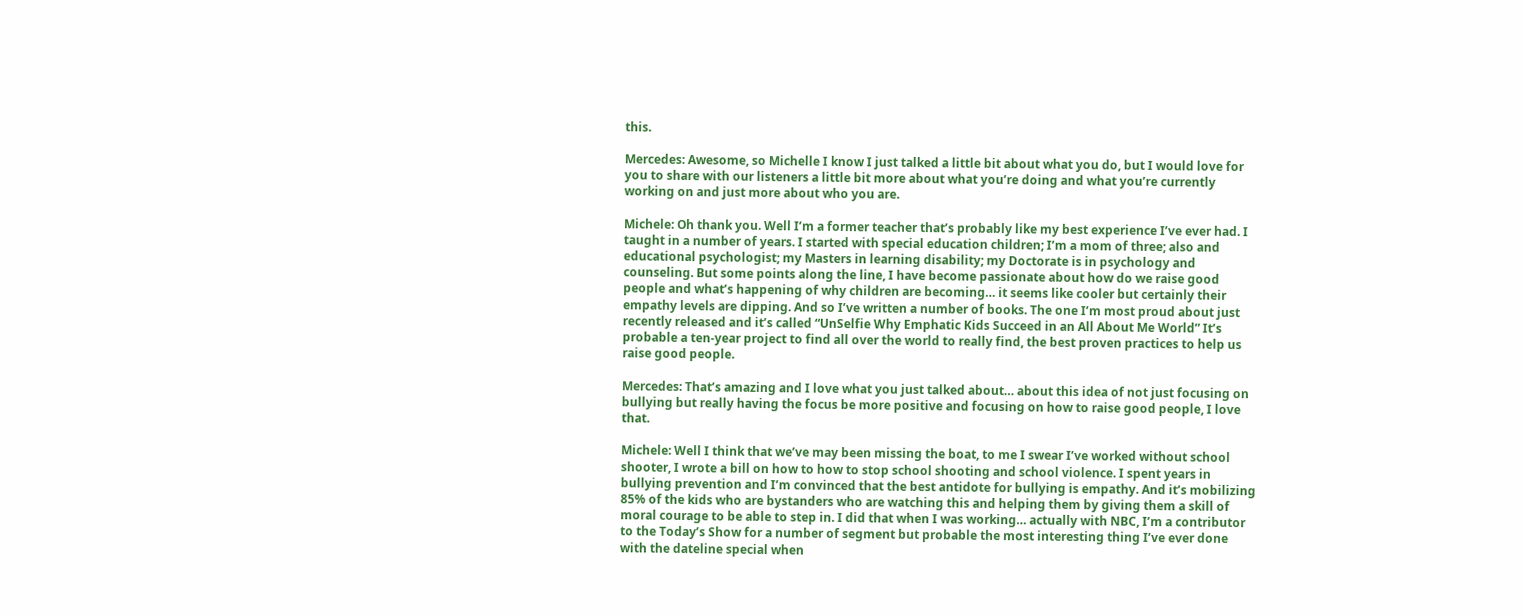this.

Mercedes: Awesome, so Michelle I know I just talked a little bit about what you do, but I would love for you to share with our listeners a little bit more about what you’re doing and what you’re currently working on and just more about who you are.

Michele: Oh thank you. Well I’m a former teacher that’s probably like my best experience I’ve ever had. I taught in a number of years. I started with special education children; I’m a mom of three; also and educational psychologist; my Masters in learning disability; my Doctorate is in psychology and counseling. But some points along the line, I have become passionate about how do we raise good people and what’s happening of why children are becoming… it seems like cooler but certainly their empathy levels are dipping. And so I’ve written a number of books. The one I’m most proud about just recently released and it’s called “UnSelfie Why Emphatic Kids Succeed in an All About Me World” It’s probable a ten-year project to find all over the world to really find, the best proven practices to help us raise good people.

Mercedes: That’s amazing and I love what you just talked about… about this idea of not just focusing on bullying but really having the focus be more positive and focusing on how to raise good people, I love that.

Michele: Well I think that we’ve may been missing the boat, to me I swear I’ve worked without school shooter, I wrote a bill on how to how to stop school shooting and school violence. I spent years in bullying prevention and I’m convinced that the best antidote for bullying is empathy. And it’s mobilizing 85% of the kids who are bystanders who are watching this and helping them by giving them a skill of moral courage to be able to step in. I did that when I was working… actually with NBC, I’m a contributor to the Today’s Show for a number of segment but probable the most interesting thing I’ve ever done with the dateline special when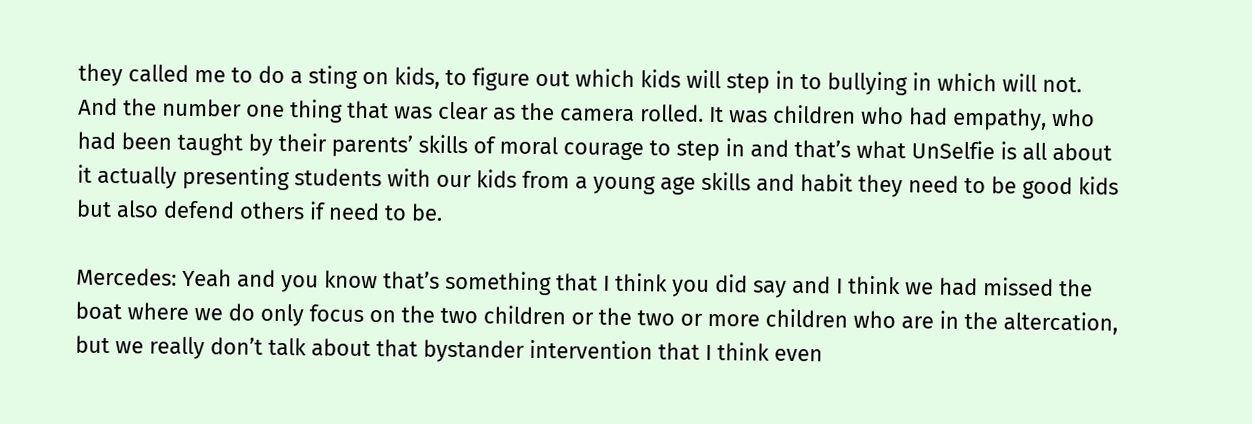they called me to do a sting on kids, to figure out which kids will step in to bullying in which will not. And the number one thing that was clear as the camera rolled. It was children who had empathy, who had been taught by their parents’ skills of moral courage to step in and that’s what UnSelfie is all about it actually presenting students with our kids from a young age skills and habit they need to be good kids but also defend others if need to be.

Mercedes: Yeah and you know that’s something that I think you did say and I think we had missed the boat where we do only focus on the two children or the two or more children who are in the altercation, but we really don’t talk about that bystander intervention that I think even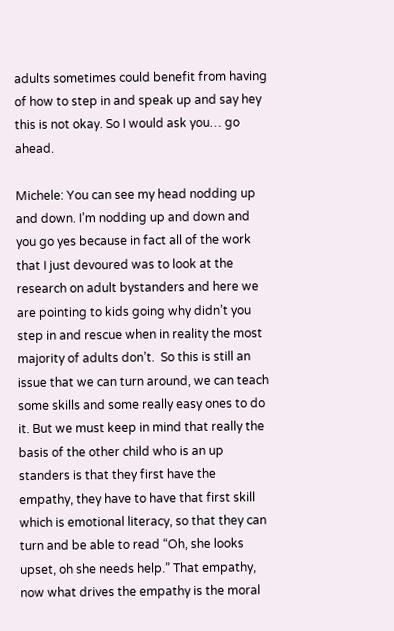adults sometimes could benefit from having of how to step in and speak up and say hey this is not okay. So I would ask you… go ahead.

Michele: You can see my head nodding up and down. I’m nodding up and down and you go yes because in fact all of the work that I just devoured was to look at the research on adult bystanders and here we are pointing to kids going why didn’t you step in and rescue when in reality the most majority of adults don’t.  So this is still an issue that we can turn around, we can teach some skills and some really easy ones to do it. But we must keep in mind that really the basis of the other child who is an up standers is that they first have the empathy, they have to have that first skill which is emotional literacy, so that they can turn and be able to read “Oh, she looks upset, oh she needs help.” That empathy, now what drives the empathy is the moral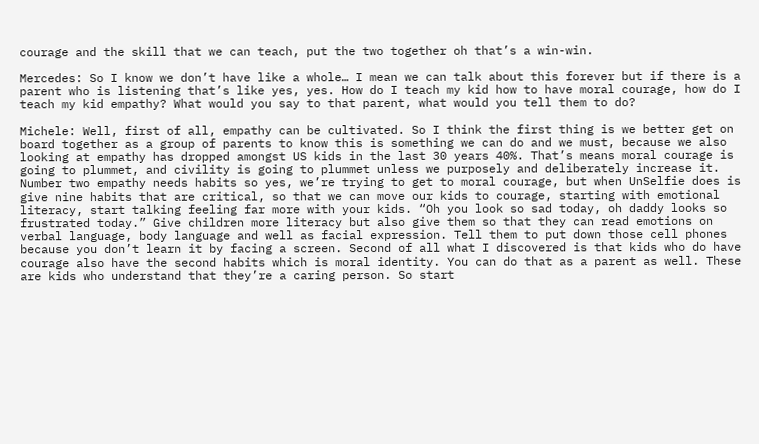courage and the skill that we can teach, put the two together oh that’s a win-win.

Mercedes: So I know we don’t have like a whole… I mean we can talk about this forever but if there is a parent who is listening that’s like yes, yes. How do I teach my kid how to have moral courage, how do I teach my kid empathy? What would you say to that parent, what would you tell them to do?

Michele: Well, first of all, empathy can be cultivated. So I think the first thing is we better get on board together as a group of parents to know this is something we can do and we must, because we also looking at empathy has dropped amongst US kids in the last 30 years 40%. That’s means moral courage is going to plummet, and civility is going to plummet unless we purposely and deliberately increase it. Number two empathy needs habits so yes, we’re trying to get to moral courage, but when UnSelfie does is give nine habits that are critical, so that we can move our kids to courage, starting with emotional literacy, start talking feeling far more with your kids. “Oh you look so sad today, oh daddy looks so frustrated today.” Give children more literacy but also give them so that they can read emotions on verbal language, body language and well as facial expression. Tell them to put down those cell phones because you don’t learn it by facing a screen. Second of all what I discovered is that kids who do have courage also have the second habits which is moral identity. You can do that as a parent as well. These are kids who understand that they’re a caring person. So start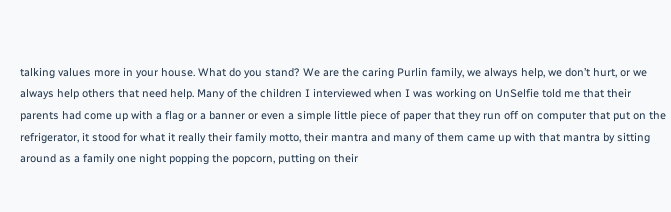talking values more in your house. What do you stand? We are the caring Purlin family, we always help, we don’t hurt, or we always help others that need help. Many of the children I interviewed when I was working on UnSelfie told me that their parents had come up with a flag or a banner or even a simple little piece of paper that they run off on computer that put on the refrigerator, it stood for what it really their family motto, their mantra and many of them came up with that mantra by sitting around as a family one night popping the popcorn, putting on their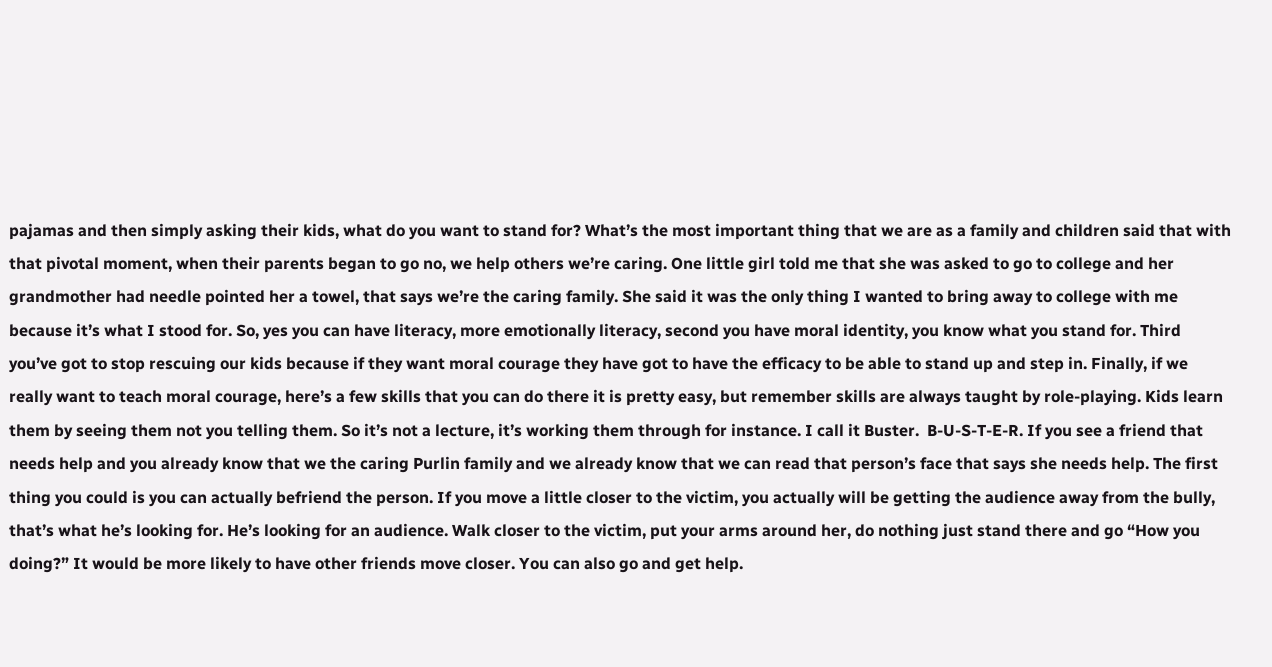pajamas and then simply asking their kids, what do you want to stand for? What’s the most important thing that we are as a family and children said that with that pivotal moment, when their parents began to go no, we help others we’re caring. One little girl told me that she was asked to go to college and her grandmother had needle pointed her a towel, that says we’re the caring family. She said it was the only thing I wanted to bring away to college with me because it’s what I stood for. So, yes you can have literacy, more emotionally literacy, second you have moral identity, you know what you stand for. Third you’ve got to stop rescuing our kids because if they want moral courage they have got to have the efficacy to be able to stand up and step in. Finally, if we really want to teach moral courage, here’s a few skills that you can do there it is pretty easy, but remember skills are always taught by role-playing. Kids learn them by seeing them not you telling them. So it’s not a lecture, it’s working them through for instance. I call it Buster.  B-U-S-T-E-R. If you see a friend that needs help and you already know that we the caring Purlin family and we already know that we can read that person’s face that says she needs help. The first thing you could is you can actually befriend the person. If you move a little closer to the victim, you actually will be getting the audience away from the bully, that’s what he’s looking for. He’s looking for an audience. Walk closer to the victim, put your arms around her, do nothing just stand there and go “How you doing?” It would be more likely to have other friends move closer. You can also go and get help.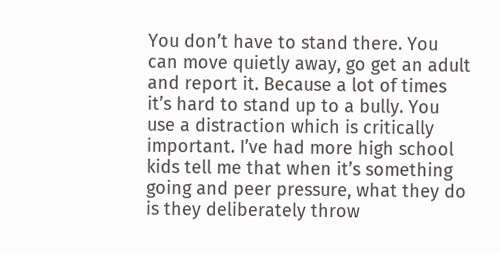You don’t have to stand there. You can move quietly away, go get an adult and report it. Because a lot of times it’s hard to stand up to a bully. You use a distraction which is critically important. I’ve had more high school kids tell me that when it’s something going and peer pressure, what they do is they deliberately throw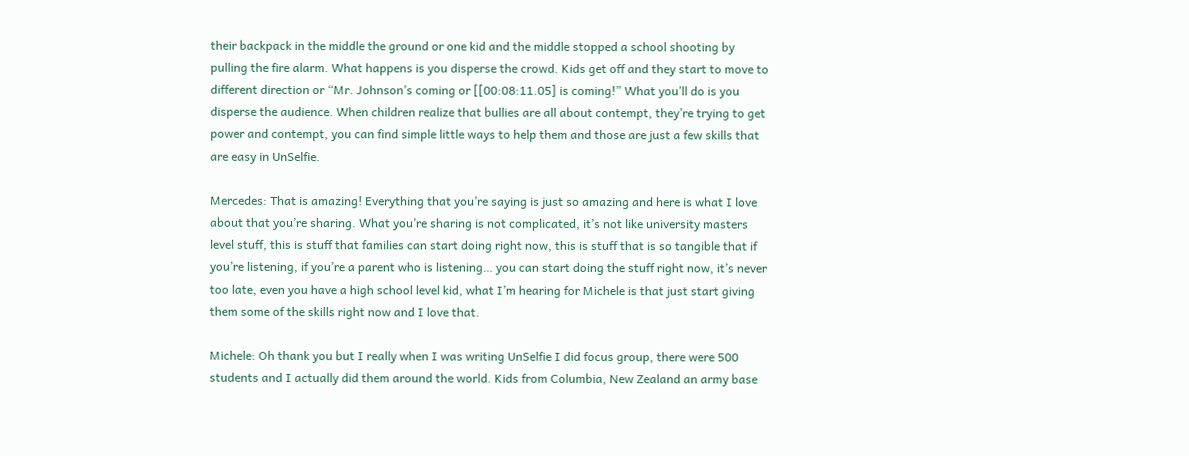their backpack in the middle the ground or one kid and the middle stopped a school shooting by pulling the fire alarm. What happens is you disperse the crowd. Kids get off and they start to move to different direction or “Mr. Johnson’s coming or [[00:08:11.05] is coming!” What you’ll do is you disperse the audience. When children realize that bullies are all about contempt, they’re trying to get power and contempt, you can find simple little ways to help them and those are just a few skills that are easy in UnSelfie.

Mercedes: That is amazing! Everything that you’re saying is just so amazing and here is what I love about that you’re sharing. What you’re sharing is not complicated, it’s not like university masters level stuff, this is stuff that families can start doing right now, this is stuff that is so tangible that if you’re listening, if you’re a parent who is listening… you can start doing the stuff right now, it’s never too late, even you have a high school level kid, what I’m hearing for Michele is that just start giving them some of the skills right now and I love that.

Michele: Oh thank you but I really when I was writing UnSelfie I did focus group, there were 500 students and I actually did them around the world. Kids from Columbia, New Zealand an army base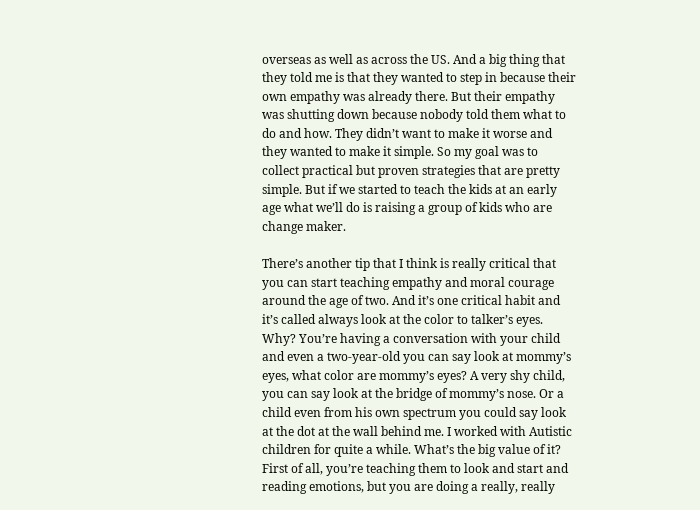overseas as well as across the US. And a big thing that they told me is that they wanted to step in because their own empathy was already there. But their empathy was shutting down because nobody told them what to do and how. They didn’t want to make it worse and they wanted to make it simple. So my goal was to collect practical but proven strategies that are pretty simple. But if we started to teach the kids at an early age what we’ll do is raising a group of kids who are change maker.

There’s another tip that I think is really critical that you can start teaching empathy and moral courage around the age of two. And it’s one critical habit and it’s called always look at the color to talker’s eyes.  Why? You’re having a conversation with your child and even a two-year-old you can say look at mommy’s eyes, what color are mommy’s eyes? A very shy child, you can say look at the bridge of mommy’s nose. Or a child even from his own spectrum you could say look at the dot at the wall behind me. I worked with Autistic children for quite a while. What’s the big value of it? First of all, you’re teaching them to look and start and reading emotions, but you are doing a really, really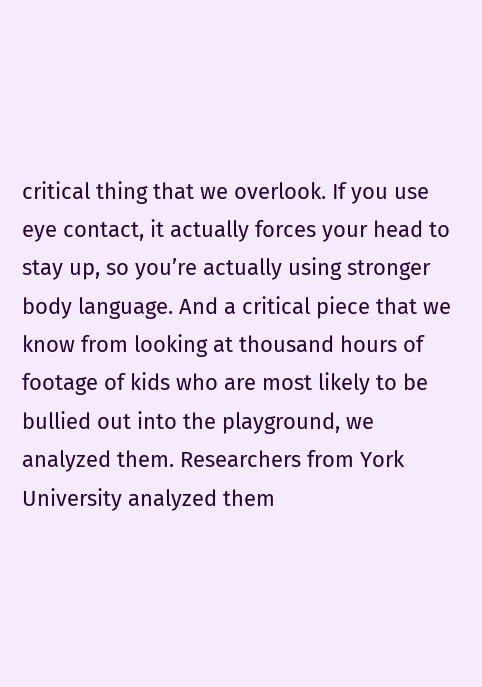critical thing that we overlook. If you use eye contact, it actually forces your head to stay up, so you’re actually using stronger body language. And a critical piece that we know from looking at thousand hours of footage of kids who are most likely to be bullied out into the playground, we analyzed them. Researchers from York University analyzed them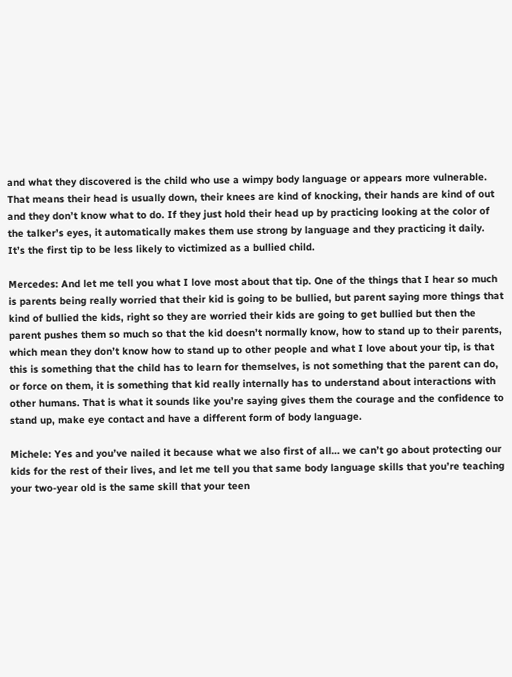and what they discovered is the child who use a wimpy body language or appears more vulnerable. That means their head is usually down, their knees are kind of knocking, their hands are kind of out and they don’t know what to do. If they just hold their head up by practicing looking at the color of the talker’s eyes, it automatically makes them use strong by language and they practicing it daily. It’s the first tip to be less likely to victimized as a bullied child.

Mercedes: And let me tell you what I love most about that tip. One of the things that I hear so much is parents being really worried that their kid is going to be bullied, but parent saying more things that kind of bullied the kids, right so they are worried their kids are going to get bullied but then the parent pushes them so much so that the kid doesn’t normally know, how to stand up to their parents, which mean they don’t know how to stand up to other people and what I love about your tip, is that this is something that the child has to learn for themselves, is not something that the parent can do, or force on them, it is something that kid really internally has to understand about interactions with other humans. That is what it sounds like you’re saying gives them the courage and the confidence to stand up, make eye contact and have a different form of body language.

Michele: Yes and you’ve nailed it because what we also first of all… we can’t go about protecting our kids for the rest of their lives, and let me tell you that same body language skills that you’re teaching your two-year old is the same skill that your teen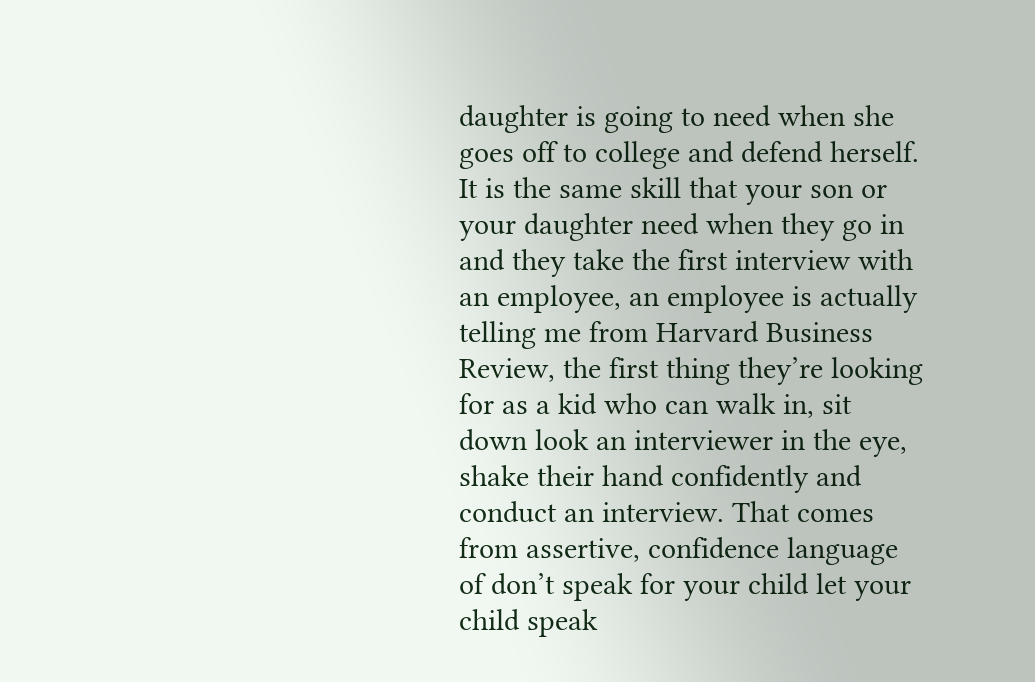daughter is going to need when she goes off to college and defend herself. It is the same skill that your son or your daughter need when they go in and they take the first interview with an employee, an employee is actually telling me from Harvard Business Review, the first thing they’re looking for as a kid who can walk in, sit down look an interviewer in the eye, shake their hand confidently and conduct an interview. That comes from assertive, confidence language of don’t speak for your child let your child speak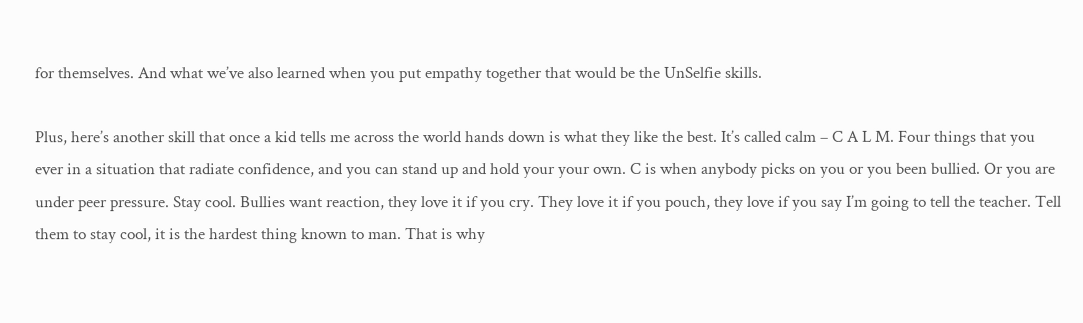for themselves. And what we’ve also learned when you put empathy together that would be the UnSelfie skills.

Plus, here’s another skill that once a kid tells me across the world hands down is what they like the best. It’s called calm – C A L M. Four things that you ever in a situation that radiate confidence, and you can stand up and hold your your own. C is when anybody picks on you or you been bullied. Or you are under peer pressure. Stay cool. Bullies want reaction, they love it if you cry. They love it if you pouch, they love if you say I’m going to tell the teacher. Tell them to stay cool, it is the hardest thing known to man. That is why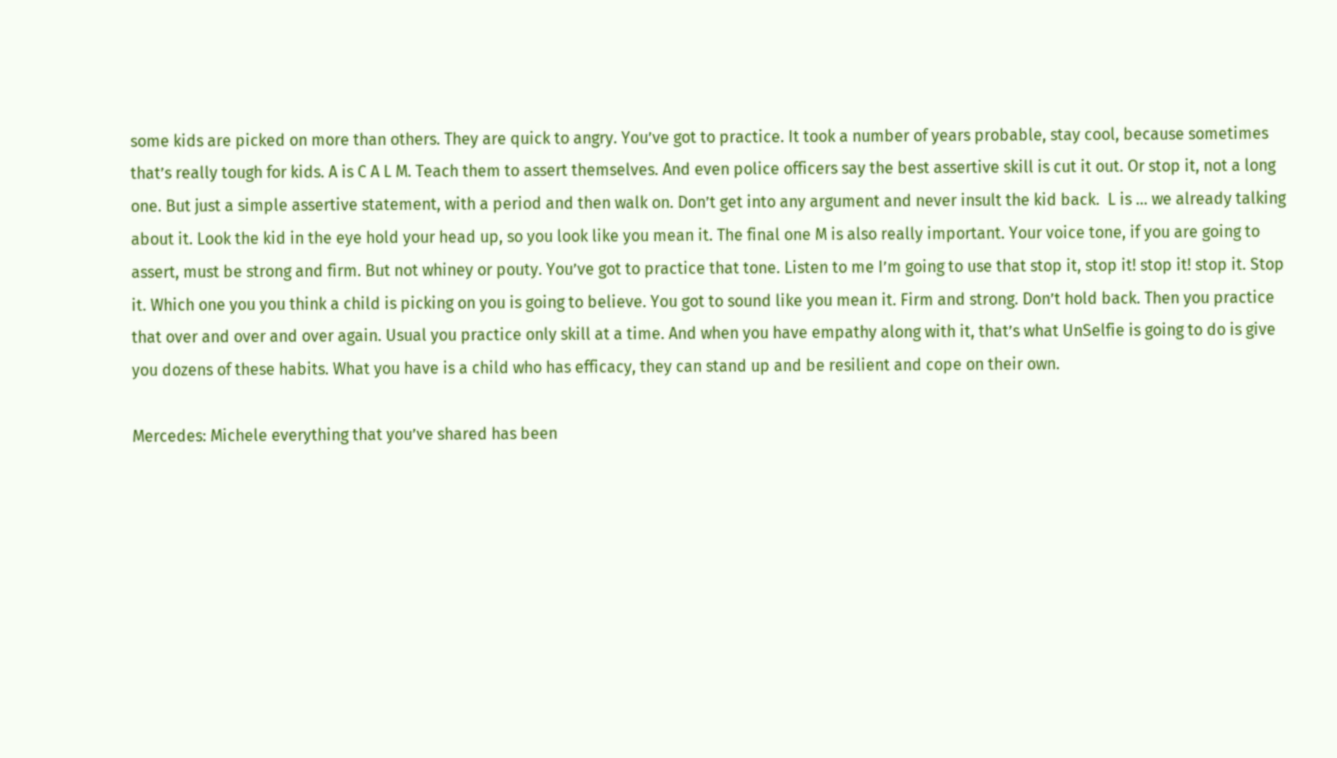some kids are picked on more than others. They are quick to angry. You’ve got to practice. It took a number of years probable, stay cool, because sometimes that’s really tough for kids. A is C A L M. Teach them to assert themselves. And even police officers say the best assertive skill is cut it out. Or stop it, not a long one. But just a simple assertive statement, with a period and then walk on. Don’t get into any argument and never insult the kid back.  L is … we already talking about it. Look the kid in the eye hold your head up, so you look like you mean it. The final one M is also really important. Your voice tone, if you are going to assert, must be strong and firm. But not whiney or pouty. You’ve got to practice that tone. Listen to me I’m going to use that stop it, stop it! stop it! stop it. Stop it. Which one you you think a child is picking on you is going to believe. You got to sound like you mean it. Firm and strong. Don’t hold back. Then you practice that over and over and over again. Usual you practice only skill at a time. And when you have empathy along with it, that’s what UnSelfie is going to do is give you dozens of these habits. What you have is a child who has efficacy, they can stand up and be resilient and cope on their own.

Mercedes: Michele everything that you’ve shared has been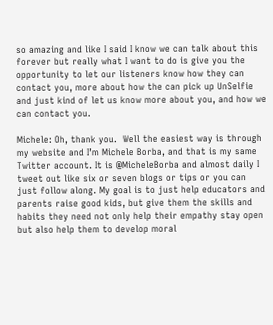so amazing and like I said I know we can talk about this forever but really what I want to do is give you the opportunity to let our listeners know how they can contact you, more about how the can pick up UnSelfie and just kind of let us know more about you, and how we can contact you.

Michele: Oh, thank you.  Well the easiest way is through my website and I’m Michele Borba, and that is my same Twitter account. It is @MicheleBorba and almost daily I tweet out like six or seven blogs or tips or you can just follow along. My goal is to just help educators and parents raise good kids, but give them the skills and habits they need not only help their empathy stay open but also help them to develop moral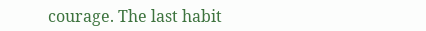courage. The last habit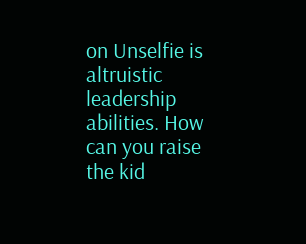on Unselfie is altruistic leadership abilities. How can you raise the kid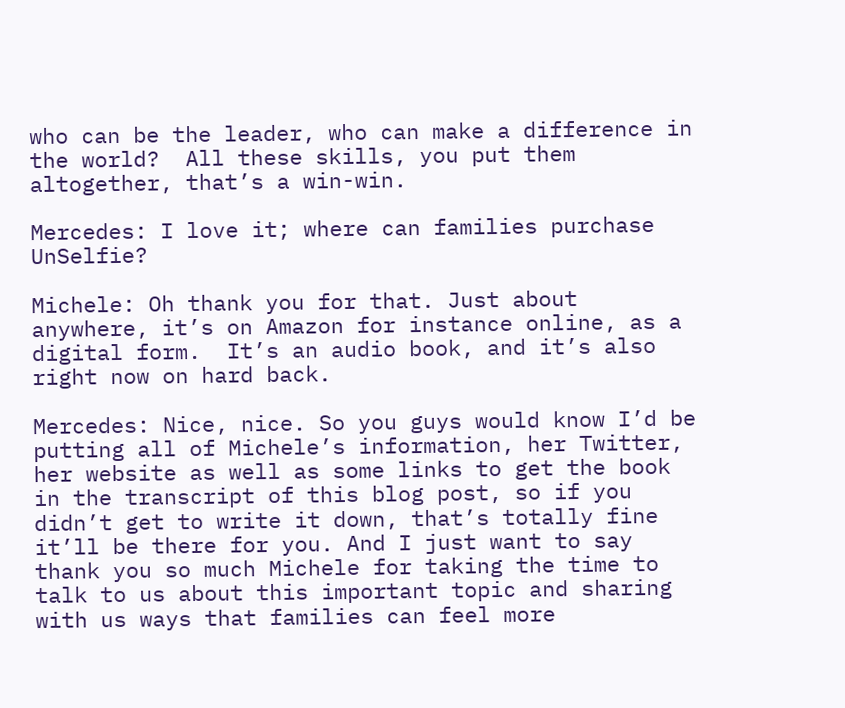who can be the leader, who can make a difference in the world?  All these skills, you put them altogether, that’s a win-win.

Mercedes: I love it; where can families purchase UnSelfie?

Michele: Oh thank you for that. Just about anywhere, it’s on Amazon for instance online, as a digital form.  It’s an audio book, and it’s also right now on hard back.

Mercedes: Nice, nice. So you guys would know I’d be putting all of Michele’s information, her Twitter, her website as well as some links to get the book in the transcript of this blog post, so if you didn’t get to write it down, that’s totally fine it’ll be there for you. And I just want to say thank you so much Michele for taking the time to talk to us about this important topic and sharing with us ways that families can feel more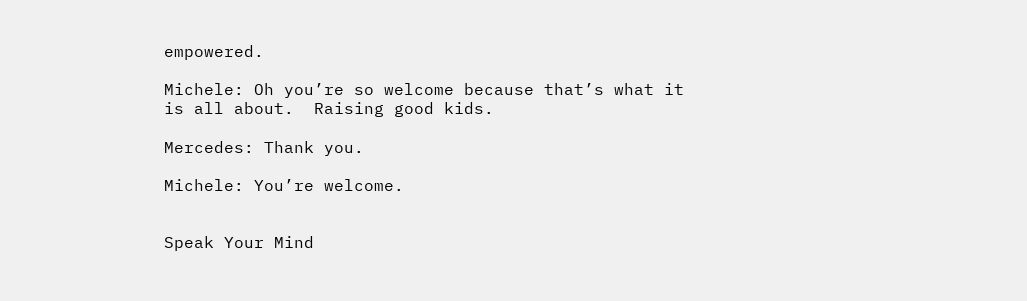empowered.

Michele: Oh you’re so welcome because that’s what it is all about.  Raising good kids.

Mercedes: Thank you.

Michele: You’re welcome.


Speak Your Mind